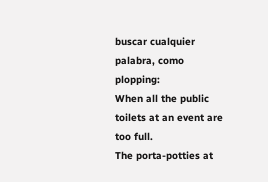buscar cualquier palabra, como plopping:
When all the public toilets at an event are too full.
The porta-potties at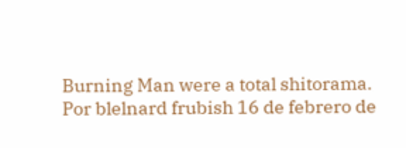Burning Man were a total shitorama.
Por blelnard frubish 16 de febrero de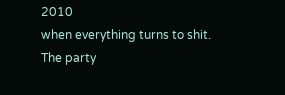2010
when everything turns to shit.
The party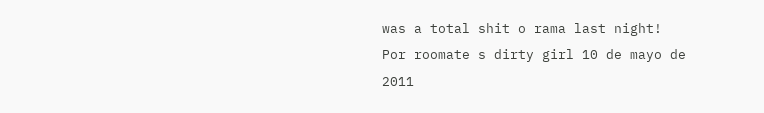was a total shit o rama last night!
Por roomate s dirty girl 10 de mayo de 2011